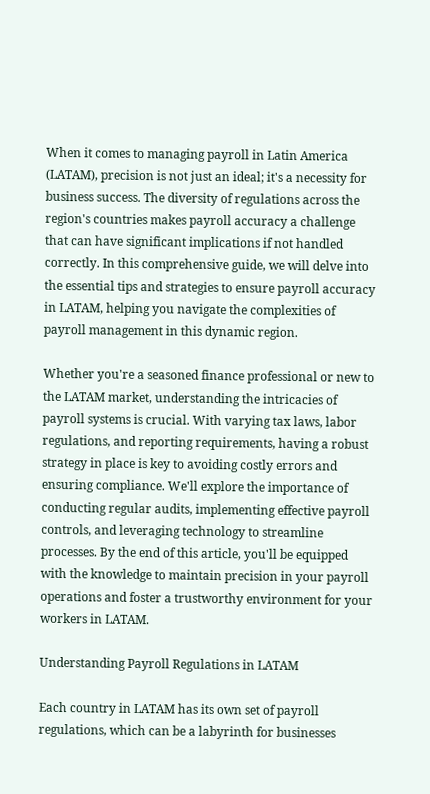When it comes to managing payroll in Latin America (LATAM), precision is not just an ideal; it's a necessity for business success. The diversity of regulations across the region's countries makes payroll accuracy a challenge that can have significant implications if not handled correctly. In this comprehensive guide, we will delve into the essential tips and strategies to ensure payroll accuracy in LATAM, helping you navigate the complexities of payroll management in this dynamic region.

Whether you're a seasoned finance professional or new to the LATAM market, understanding the intricacies of payroll systems is crucial. With varying tax laws, labor regulations, and reporting requirements, having a robust strategy in place is key to avoiding costly errors and ensuring compliance. We'll explore the importance of conducting regular audits, implementing effective payroll controls, and leveraging technology to streamline processes. By the end of this article, you'll be equipped with the knowledge to maintain precision in your payroll operations and foster a trustworthy environment for your workers in LATAM.

Understanding Payroll Regulations in LATAM

Each country in LATAM has its own set of payroll regulations, which can be a labyrinth for businesses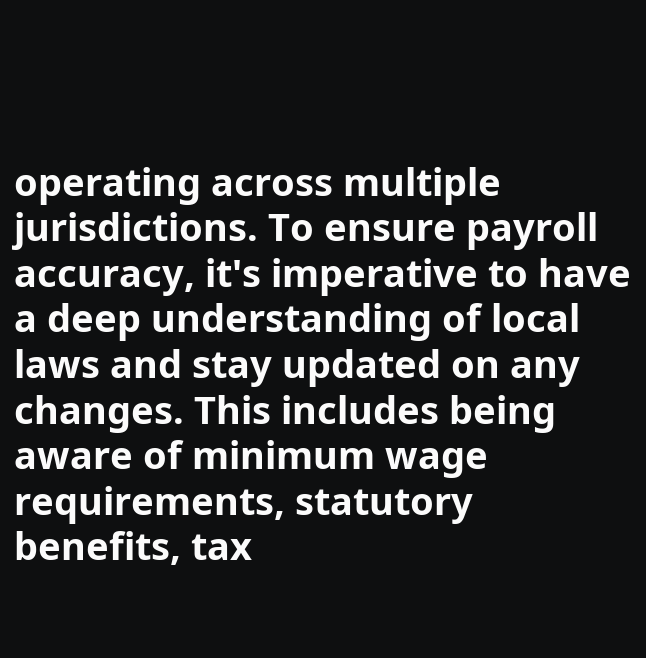operating across multiple jurisdictions. To ensure payroll accuracy, it's imperative to have a deep understanding of local laws and stay updated on any changes. This includes being aware of minimum wage requirements, statutory benefits, tax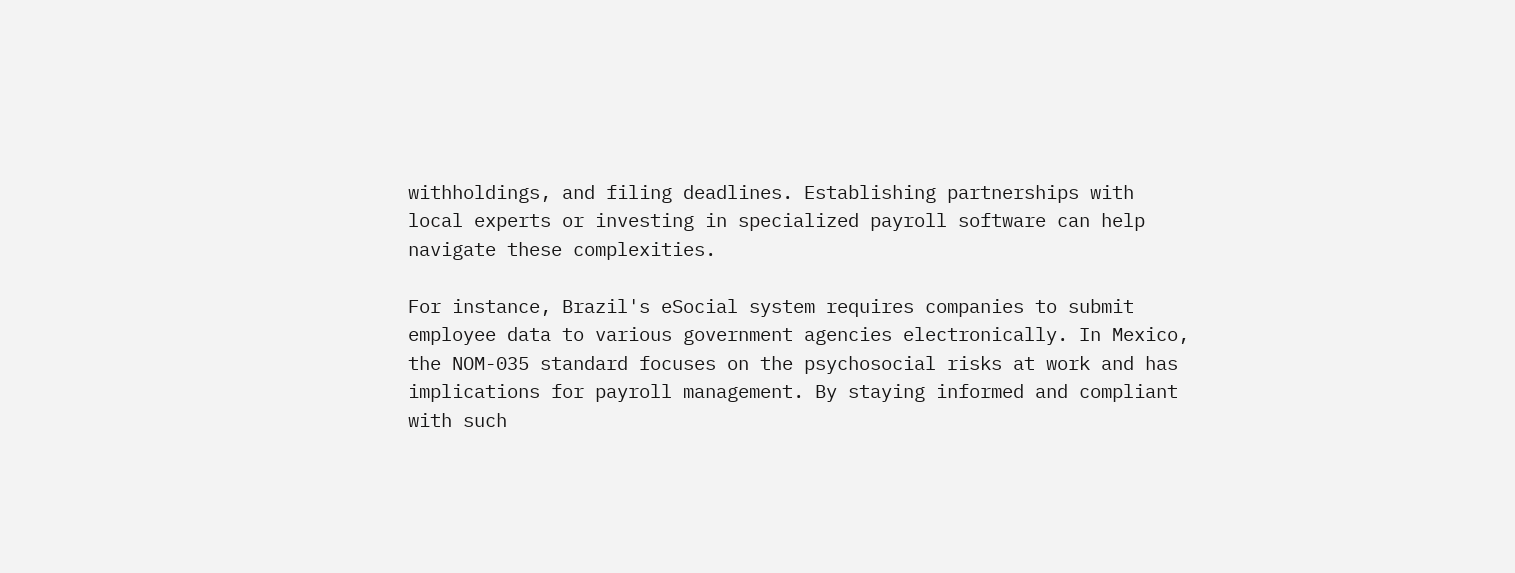withholdings, and filing deadlines. Establishing partnerships with local experts or investing in specialized payroll software can help navigate these complexities.

For instance, Brazil's eSocial system requires companies to submit employee data to various government agencies electronically. In Mexico, the NOM-035 standard focuses on the psychosocial risks at work and has implications for payroll management. By staying informed and compliant with such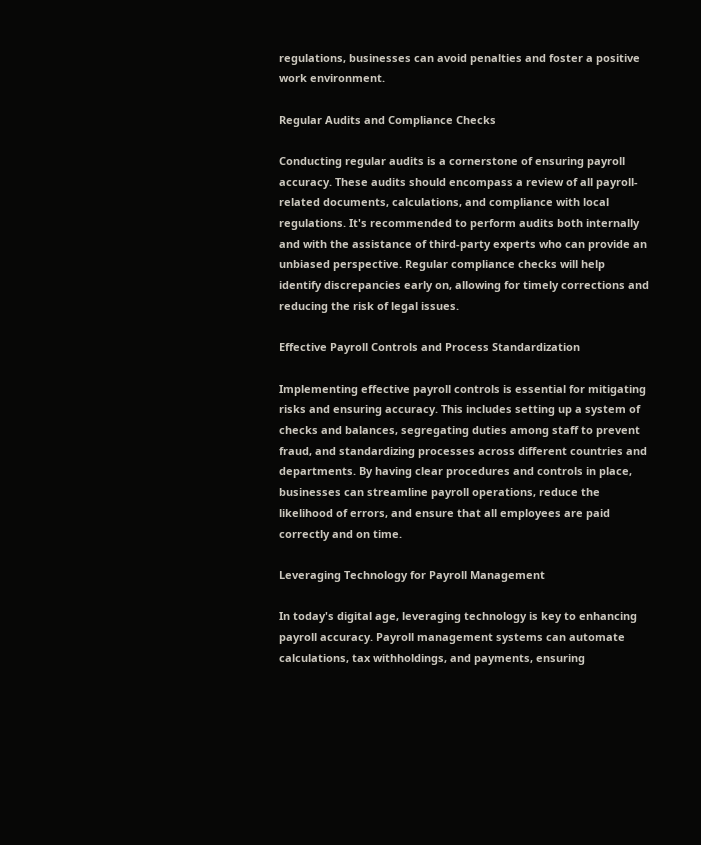regulations, businesses can avoid penalties and foster a positive work environment.

Regular Audits and Compliance Checks

Conducting regular audits is a cornerstone of ensuring payroll accuracy. These audits should encompass a review of all payroll-related documents, calculations, and compliance with local regulations. It's recommended to perform audits both internally and with the assistance of third-party experts who can provide an unbiased perspective. Regular compliance checks will help identify discrepancies early on, allowing for timely corrections and reducing the risk of legal issues.

Effective Payroll Controls and Process Standardization

Implementing effective payroll controls is essential for mitigating risks and ensuring accuracy. This includes setting up a system of checks and balances, segregating duties among staff to prevent fraud, and standardizing processes across different countries and departments. By having clear procedures and controls in place, businesses can streamline payroll operations, reduce the likelihood of errors, and ensure that all employees are paid correctly and on time.

Leveraging Technology for Payroll Management

In today's digital age, leveraging technology is key to enhancing payroll accuracy. Payroll management systems can automate calculations, tax withholdings, and payments, ensuring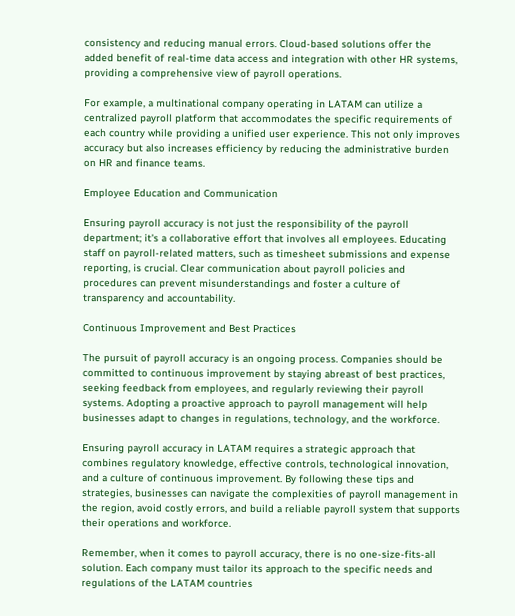consistency and reducing manual errors. Cloud-based solutions offer the added benefit of real-time data access and integration with other HR systems, providing a comprehensive view of payroll operations.

For example, a multinational company operating in LATAM can utilize a centralized payroll platform that accommodates the specific requirements of each country while providing a unified user experience. This not only improves accuracy but also increases efficiency by reducing the administrative burden on HR and finance teams.

Employee Education and Communication

Ensuring payroll accuracy is not just the responsibility of the payroll department; it's a collaborative effort that involves all employees. Educating staff on payroll-related matters, such as timesheet submissions and expense reporting, is crucial. Clear communication about payroll policies and procedures can prevent misunderstandings and foster a culture of transparency and accountability.

Continuous Improvement and Best Practices

The pursuit of payroll accuracy is an ongoing process. Companies should be committed to continuous improvement by staying abreast of best practices, seeking feedback from employees, and regularly reviewing their payroll systems. Adopting a proactive approach to payroll management will help businesses adapt to changes in regulations, technology, and the workforce.

Ensuring payroll accuracy in LATAM requires a strategic approach that combines regulatory knowledge, effective controls, technological innovation, and a culture of continuous improvement. By following these tips and strategies, businesses can navigate the complexities of payroll management in the region, avoid costly errors, and build a reliable payroll system that supports their operations and workforce.

Remember, when it comes to payroll accuracy, there is no one-size-fits-all solution. Each company must tailor its approach to the specific needs and regulations of the LATAM countries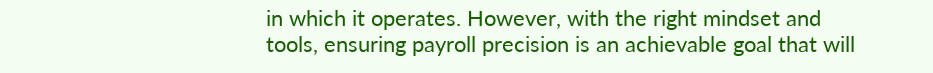in which it operates. However, with the right mindset and tools, ensuring payroll precision is an achievable goal that will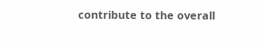contribute to the overall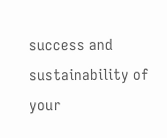success and sustainability of your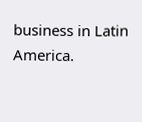business in Latin America.